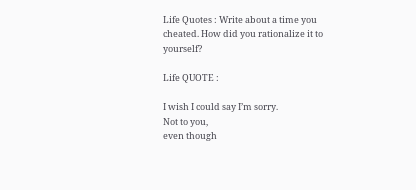Life Quotes : Write about a time you cheated. How did you rationalize it to yourself?

Life QUOTE :

I wish I could say I’m sorry.
Not to you,
even though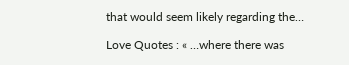that would seem likely regarding the…

Love Quotes : « …where there was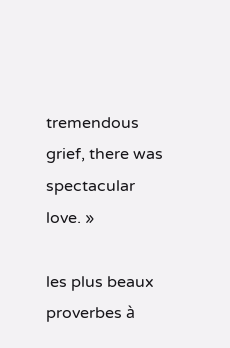tremendous grief, there was spectacular love. »

les plus beaux proverbes à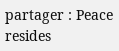partager : Peace resides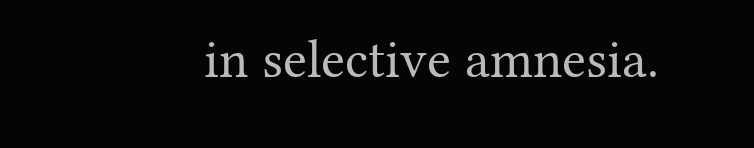in selective amnesia.